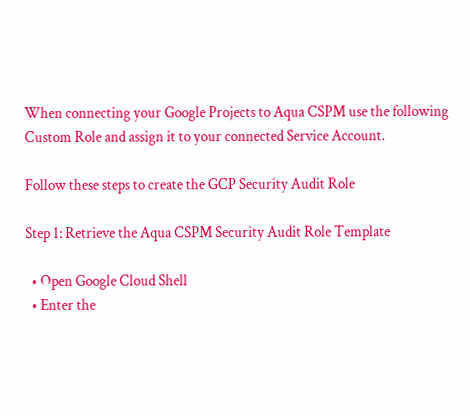When connecting your Google Projects to Aqua CSPM use the following Custom Role and assign it to your connected Service Account.

Follow these steps to create the GCP Security Audit Role

Step 1: Retrieve the Aqua CSPM Security Audit Role Template

  • Open Google Cloud Shell
  • Enter the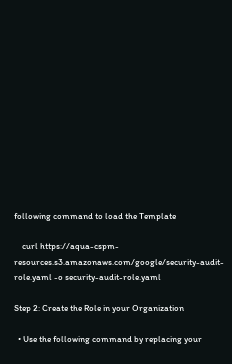following command to load the Template

    curl https://aqua-cspm-resources.s3.amazonaws.com/google/security-audit-role.yaml -o security-audit-role.yaml

Step 2: Create the Role in your Organization

  • Use the following command by replacing your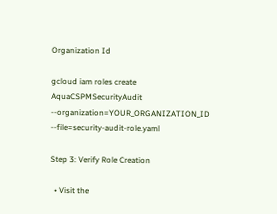Organization Id

gcloud iam roles create AquaCSPMSecurityAudit --organization=YOUR_ORGANIZATION_ID --file=security-audit-role.yaml

Step 3: Verify Role Creation

  • Visit the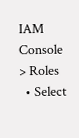IAM Console > Roles
  • Select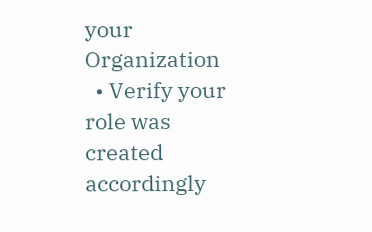your Organization
  • Verify your role was created accordingly